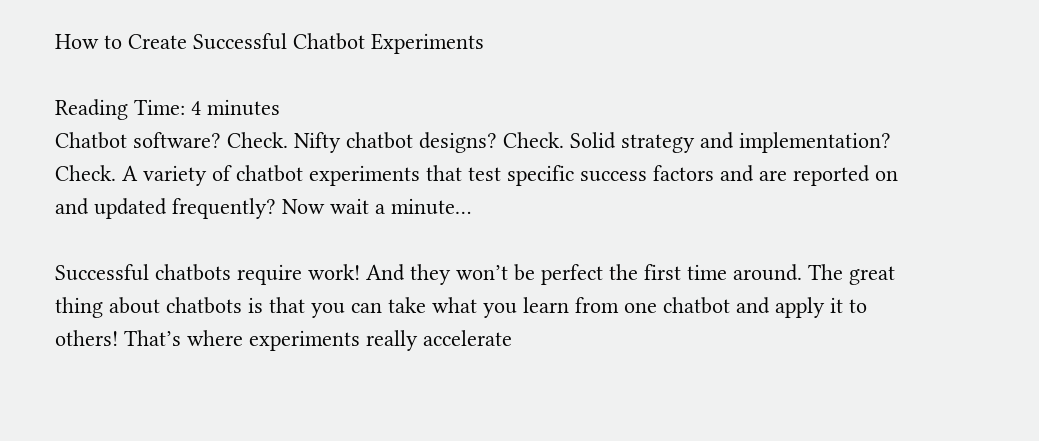How to Create Successful Chatbot Experiments

Reading Time: 4 minutes
Chatbot software? Check. Nifty chatbot designs? Check. Solid strategy and implementation? Check. A variety of chatbot experiments that test specific success factors and are reported on and updated frequently? Now wait a minute…

Successful chatbots require work! And they won’t be perfect the first time around. The great thing about chatbots is that you can take what you learn from one chatbot and apply it to others! That’s where experiments really accelerate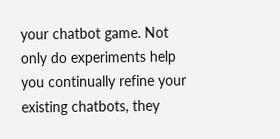your chatbot game. Not only do experiments help you continually refine your existing chatbots, they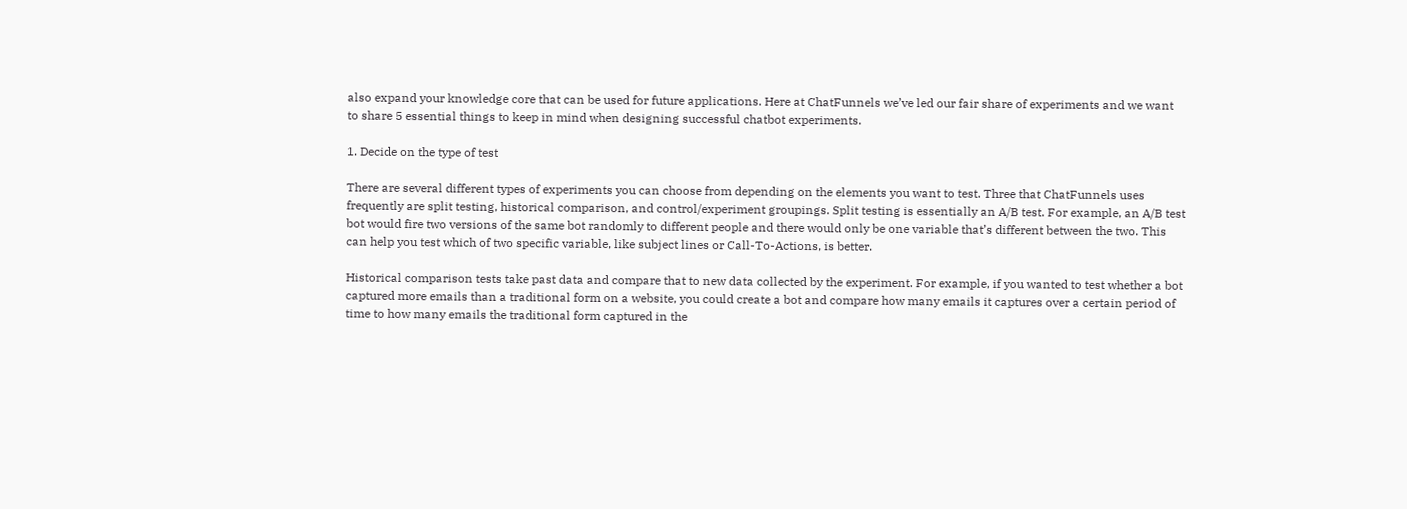also expand your knowledge core that can be used for future applications. Here at ChatFunnels we’ve led our fair share of experiments and we want to share 5 essential things to keep in mind when designing successful chatbot experiments.

1. Decide on the type of test

There are several different types of experiments you can choose from depending on the elements you want to test. Three that ChatFunnels uses frequently are split testing, historical comparison, and control/experiment groupings. Split testing is essentially an A/B test. For example, an A/B test bot would fire two versions of the same bot randomly to different people and there would only be one variable that’s different between the two. This can help you test which of two specific variable, like subject lines or Call-To-Actions, is better.

Historical comparison tests take past data and compare that to new data collected by the experiment. For example, if you wanted to test whether a bot captured more emails than a traditional form on a website, you could create a bot and compare how many emails it captures over a certain period of time to how many emails the traditional form captured in the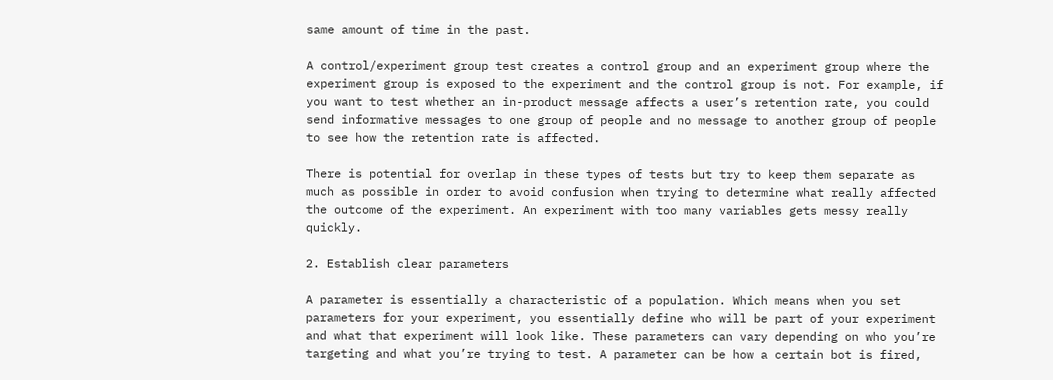same amount of time in the past.

A control/experiment group test creates a control group and an experiment group where the experiment group is exposed to the experiment and the control group is not. For example, if you want to test whether an in-product message affects a user’s retention rate, you could send informative messages to one group of people and no message to another group of people to see how the retention rate is affected.

There is potential for overlap in these types of tests but try to keep them separate as much as possible in order to avoid confusion when trying to determine what really affected the outcome of the experiment. An experiment with too many variables gets messy really quickly.

2. Establish clear parameters

A parameter is essentially a characteristic of a population. Which means when you set parameters for your experiment, you essentially define who will be part of your experiment and what that experiment will look like. These parameters can vary depending on who you’re targeting and what you’re trying to test. A parameter can be how a certain bot is fired,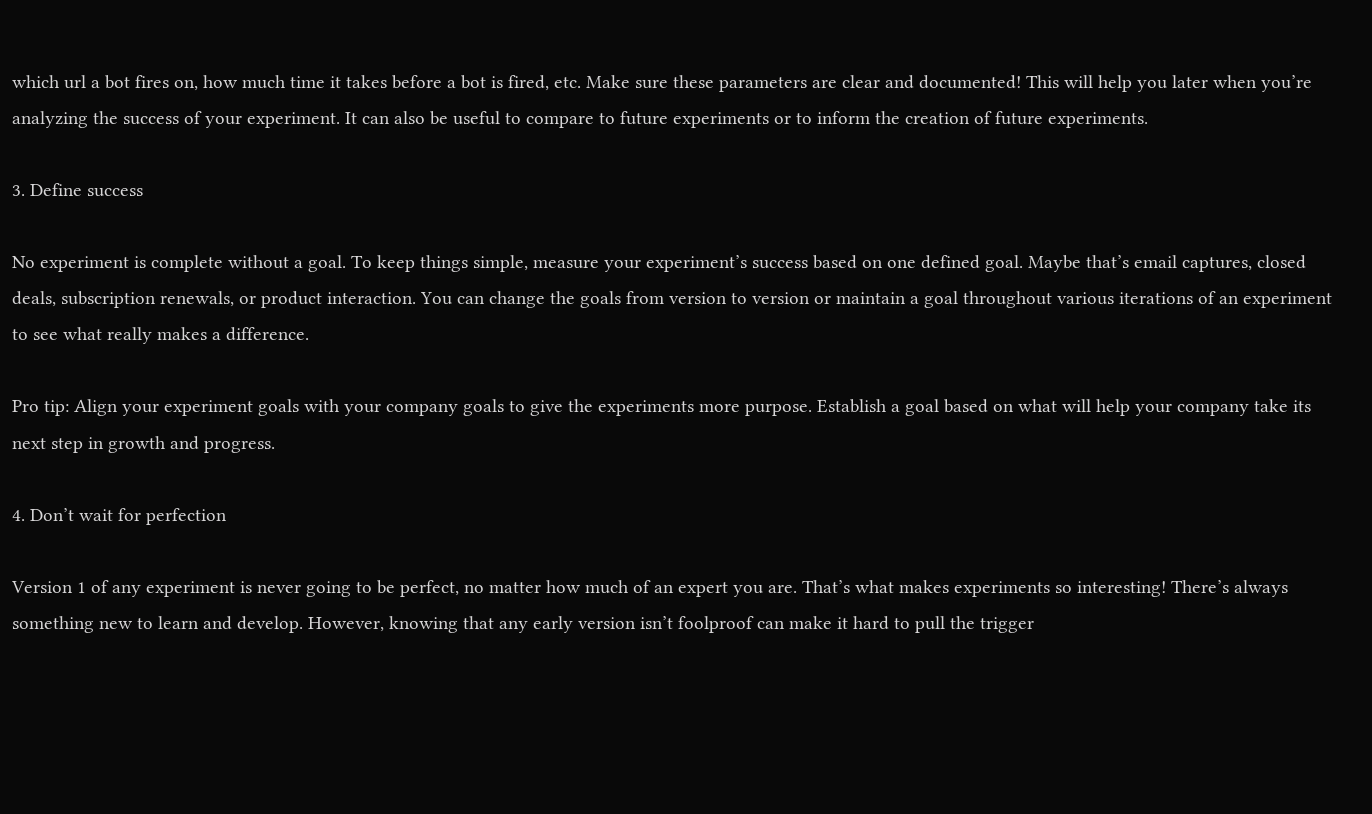which url a bot fires on, how much time it takes before a bot is fired, etc. Make sure these parameters are clear and documented! This will help you later when you’re analyzing the success of your experiment. It can also be useful to compare to future experiments or to inform the creation of future experiments.

3. Define success

No experiment is complete without a goal. To keep things simple, measure your experiment’s success based on one defined goal. Maybe that’s email captures, closed deals, subscription renewals, or product interaction. You can change the goals from version to version or maintain a goal throughout various iterations of an experiment to see what really makes a difference.

Pro tip: Align your experiment goals with your company goals to give the experiments more purpose. Establish a goal based on what will help your company take its next step in growth and progress.

4. Don’t wait for perfection

Version 1 of any experiment is never going to be perfect, no matter how much of an expert you are. That’s what makes experiments so interesting! There’s always something new to learn and develop. However, knowing that any early version isn’t foolproof can make it hard to pull the trigger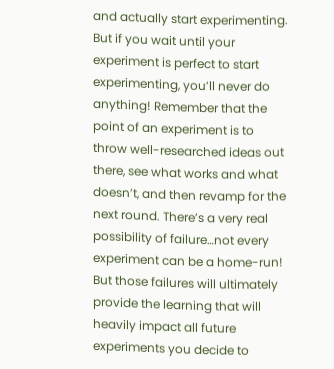and actually start experimenting. But if you wait until your experiment is perfect to start experimenting, you’ll never do anything! Remember that the point of an experiment is to throw well-researched ideas out there, see what works and what doesn’t, and then revamp for the next round. There’s a very real possibility of failure…not every experiment can be a home-run! But those failures will ultimately provide the learning that will heavily impact all future experiments you decide to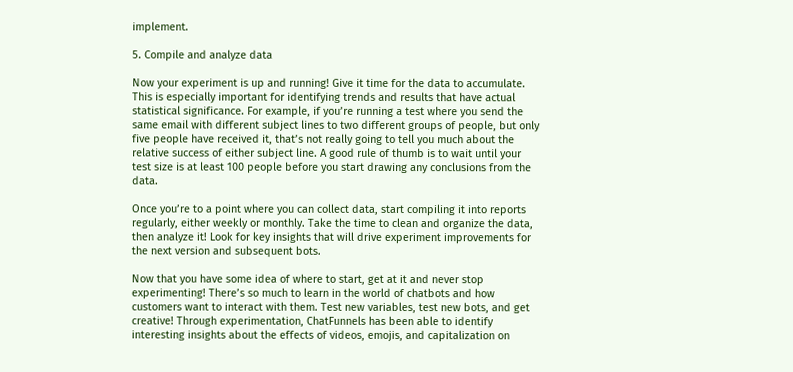implement.

5. Compile and analyze data

Now your experiment is up and running! Give it time for the data to accumulate. This is especially important for identifying trends and results that have actual statistical significance. For example, if you’re running a test where you send the same email with different subject lines to two different groups of people, but only five people have received it, that’s not really going to tell you much about the relative success of either subject line. A good rule of thumb is to wait until your test size is at least 100 people before you start drawing any conclusions from the data.

Once you’re to a point where you can collect data, start compiling it into reports regularly, either weekly or monthly. Take the time to clean and organize the data, then analyze it! Look for key insights that will drive experiment improvements for the next version and subsequent bots.

Now that you have some idea of where to start, get at it and never stop experimenting! There’s so much to learn in the world of chatbots and how customers want to interact with them. Test new variables, test new bots, and get creative! Through experimentation, ChatFunnels has been able to identify interesting insights about the effects of videos, emojis, and capitalization on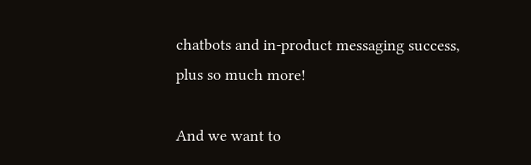chatbots and in-product messaging success, plus so much more!

And we want to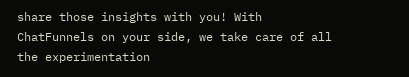share those insights with you! With ChatFunnels on your side, we take care of all the experimentation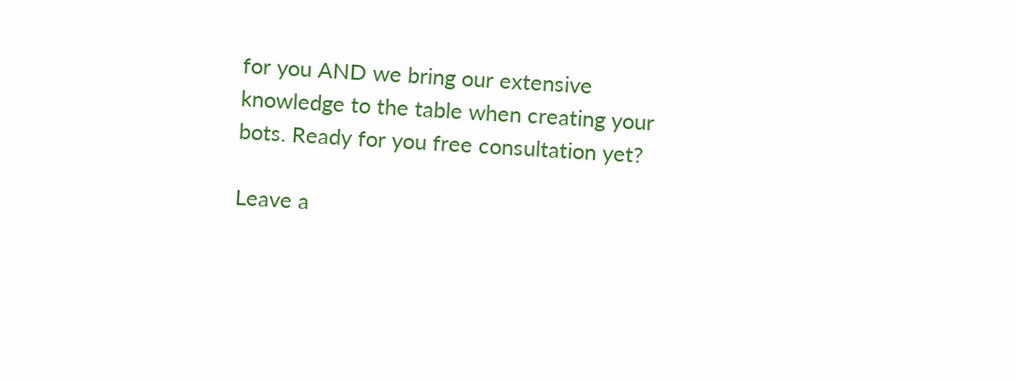for you AND we bring our extensive knowledge to the table when creating your bots. Ready for you free consultation yet?

Leave a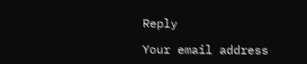Reply

Your email address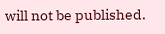will not be published.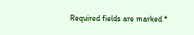Required fields are marked *